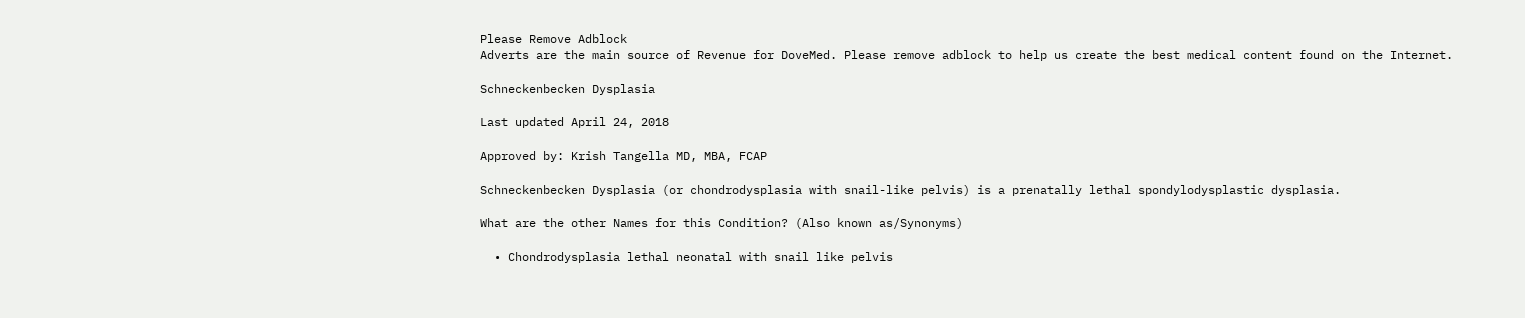Please Remove Adblock
Adverts are the main source of Revenue for DoveMed. Please remove adblock to help us create the best medical content found on the Internet.

Schneckenbecken Dysplasia

Last updated April 24, 2018

Approved by: Krish Tangella MD, MBA, FCAP

Schneckenbecken Dysplasia (or chondrodysplasia with snail-like pelvis) is a prenatally lethal spondylodysplastic dysplasia.

What are the other Names for this Condition? (Also known as/Synonyms)

  • Chondrodysplasia lethal neonatal with snail like pelvis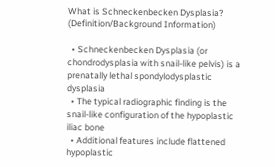What is Schneckenbecken Dysplasia? (Definition/Background Information)

  • Schneckenbecken Dysplasia (or chondrodysplasia with snail-like pelvis) is a prenatally lethal spondylodysplastic dysplasia
  • The typical radiographic finding is the snail-like configuration of the hypoplastic iliac bone
  • Additional features include flattened hypoplastic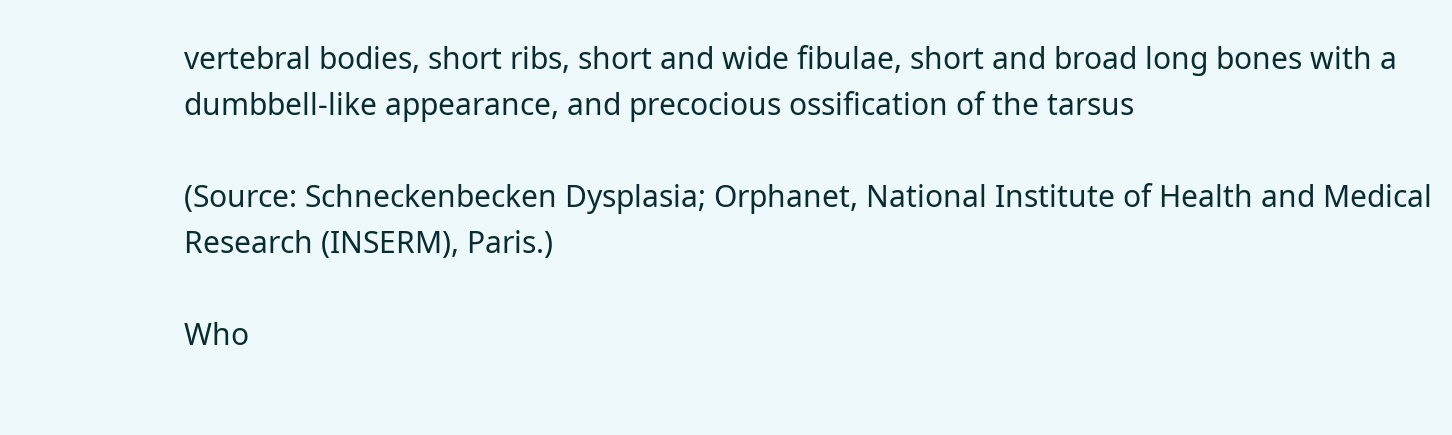vertebral bodies, short ribs, short and wide fibulae, short and broad long bones with a dumbbell-like appearance, and precocious ossification of the tarsus

(Source: Schneckenbecken Dysplasia; Orphanet, National Institute of Health and Medical Research (INSERM), Paris.)

Who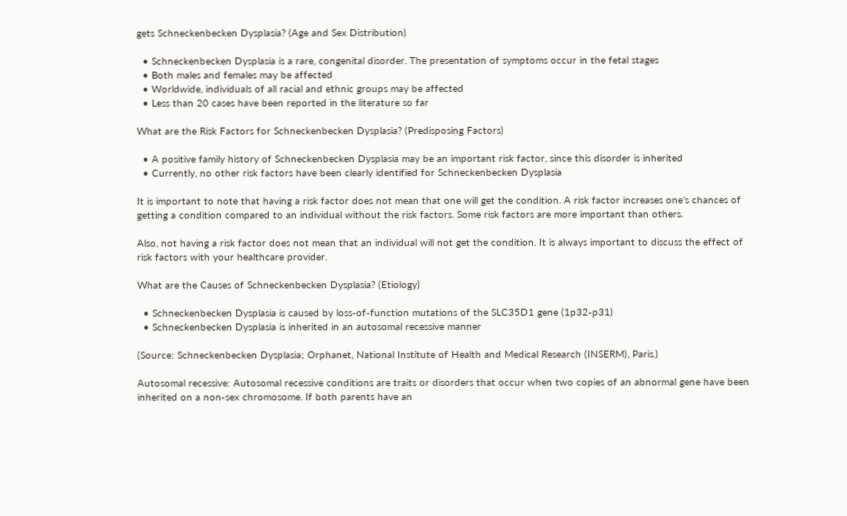gets Schneckenbecken Dysplasia? (Age and Sex Distribution)

  • Schneckenbecken Dysplasia is a rare, congenital disorder. The presentation of symptoms occur in the fetal stages
  • Both males and females may be affected
  • Worldwide, individuals of all racial and ethnic groups may be affected
  • Less than 20 cases have been reported in the literature so far

What are the Risk Factors for Schneckenbecken Dysplasia? (Predisposing Factors)

  • A positive family history of Schneckenbecken Dysplasia may be an important risk factor, since this disorder is inherited
  • Currently, no other risk factors have been clearly identified for Schneckenbecken Dysplasia

It is important to note that having a risk factor does not mean that one will get the condition. A risk factor increases one’s chances of getting a condition compared to an individual without the risk factors. Some risk factors are more important than others.

Also, not having a risk factor does not mean that an individual will not get the condition. It is always important to discuss the effect of risk factors with your healthcare provider.

What are the Causes of Schneckenbecken Dysplasia? (Etiology)

  • Schneckenbecken Dysplasia is caused by loss-of-function mutations of the SLC35D1 gene (1p32-p31)
  • Schneckenbecken Dysplasia is inherited in an autosomal recessive manner

(Source: Schneckenbecken Dysplasia; Orphanet, National Institute of Health and Medical Research (INSERM), Paris.)

Autosomal recessive: Autosomal recessive conditions are traits or disorders that occur when two copies of an abnormal gene have been inherited on a non-sex chromosome. If both parents have an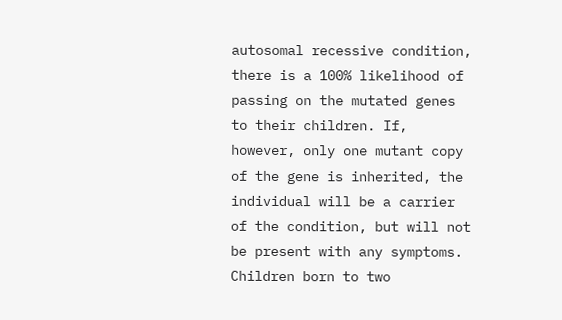autosomal recessive condition, there is a 100% likelihood of passing on the mutated genes to their children. If, however, only one mutant copy of the gene is inherited, the individual will be a carrier of the condition, but will not be present with any symptoms. Children born to two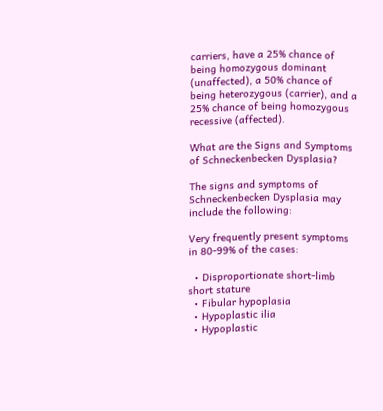carriers, have a 25% chance of being homozygous dominant (unaffected), a 50% chance of being heterozygous (carrier), and a 25% chance of being homozygous recessive (affected).

What are the Signs and Symptoms of Schneckenbecken Dysplasia?

The signs and symptoms of Schneckenbecken Dysplasia may include the following:

Very frequently present symptoms in 80-99% of the cases:

  • Disproportionate short-limb short stature
  • Fibular hypoplasia
  • Hypoplastic ilia
  • Hypoplastic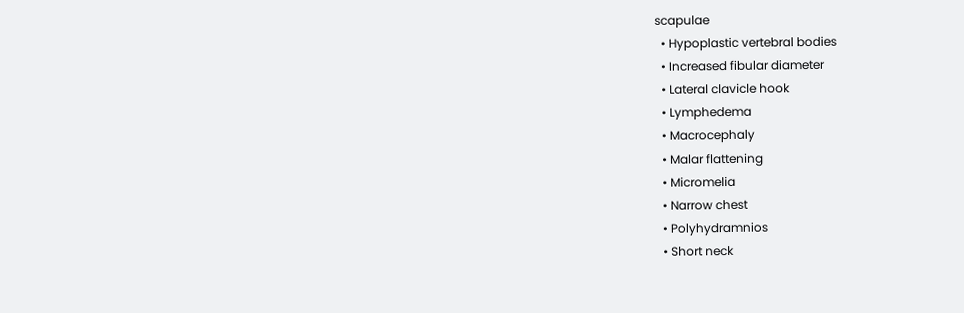scapulae
  • Hypoplastic vertebral bodies
  • Increased fibular diameter
  • Lateral clavicle hook
  • Lymphedema
  • Macrocephaly
  • Malar flattening
  • Micromelia
  • Narrow chest
  • Polyhydramnios
  • Short neck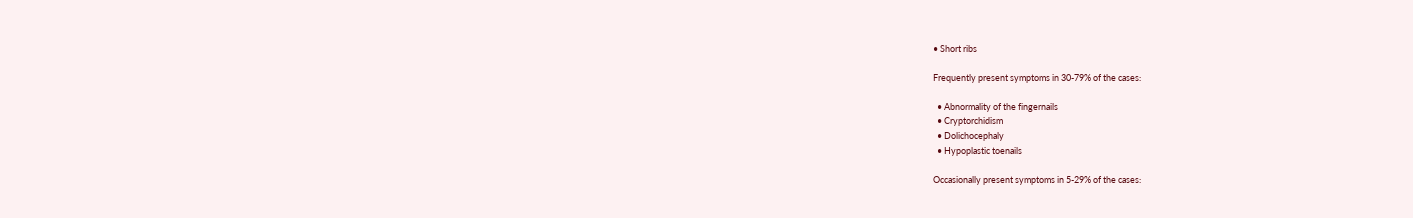• Short ribs

Frequently present symptoms in 30-79% of the cases:

  • Abnormality of the fingernails
  • Cryptorchidism
  • Dolichocephaly
  • Hypoplastic toenails

Occasionally present symptoms in 5-29% of the cases: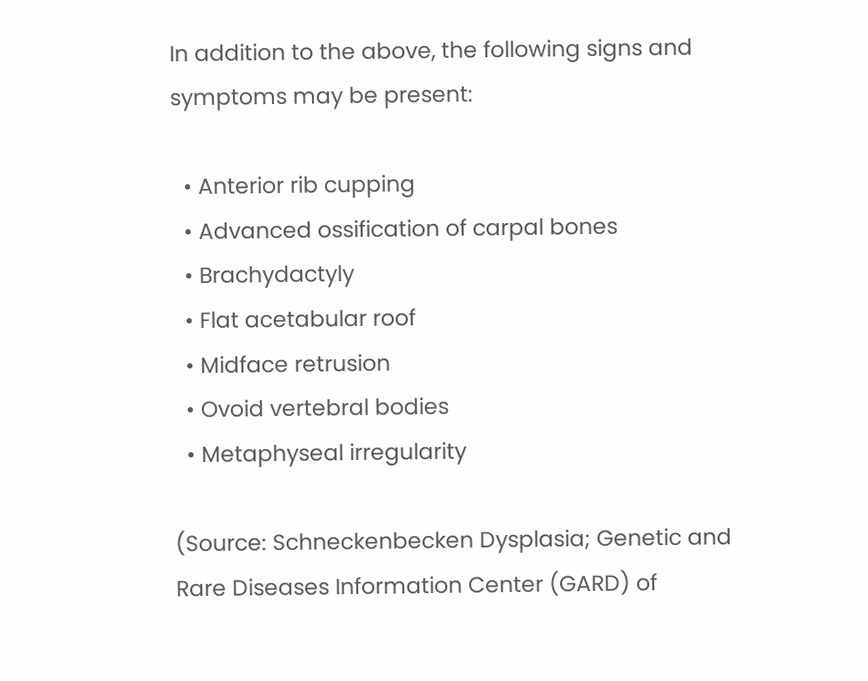In addition to the above, the following signs and symptoms may be present:

  • Anterior rib cupping
  • Advanced ossification of carpal bones
  • Brachydactyly
  • Flat acetabular roof
  • Midface retrusion
  • Ovoid vertebral bodies
  • Metaphyseal irregularity

(Source: Schneckenbecken Dysplasia; Genetic and Rare Diseases Information Center (GARD) of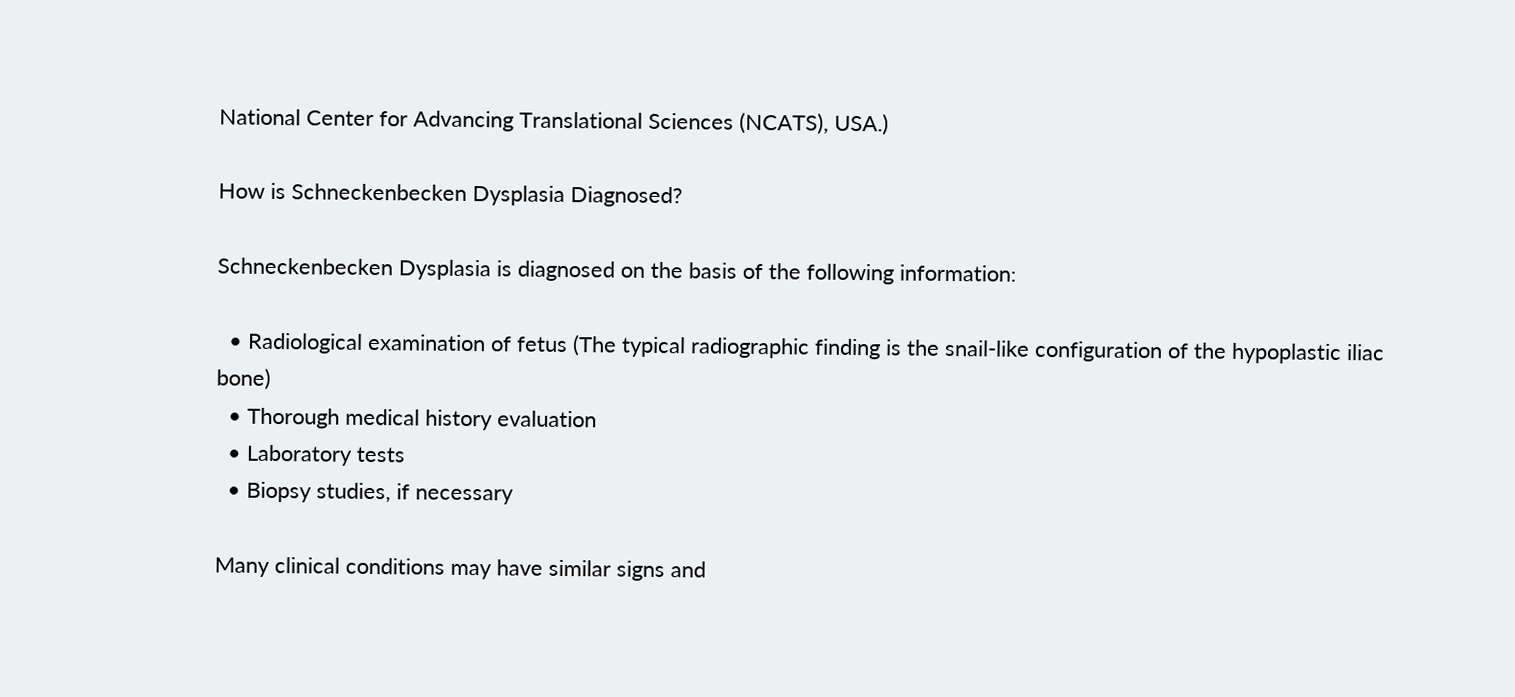National Center for Advancing Translational Sciences (NCATS), USA.)

How is Schneckenbecken Dysplasia Diagnosed?

Schneckenbecken Dysplasia is diagnosed on the basis of the following information:

  • Radiological examination of fetus (The typical radiographic finding is the snail-like configuration of the hypoplastic iliac bone)
  • Thorough medical history evaluation
  • Laboratory tests
  • Biopsy studies, if necessary

Many clinical conditions may have similar signs and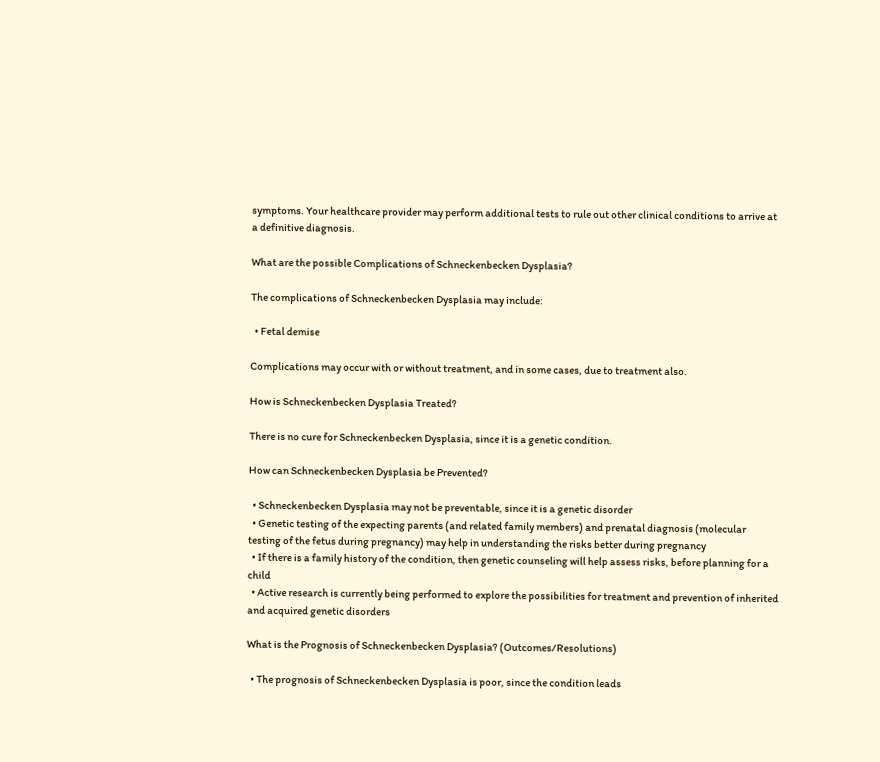symptoms. Your healthcare provider may perform additional tests to rule out other clinical conditions to arrive at a definitive diagnosis.

What are the possible Complications of Schneckenbecken Dysplasia?

The complications of Schneckenbecken Dysplasia may include:

  • Fetal demise

Complications may occur with or without treatment, and in some cases, due to treatment also.

How is Schneckenbecken Dysplasia Treated?

There is no cure for Schneckenbecken Dysplasia, since it is a genetic condition.

How can Schneckenbecken Dysplasia be Prevented?

  • Schneckenbecken Dysplasia may not be preventable, since it is a genetic disorder
  • Genetic testing of the expecting parents (and related family members) and prenatal diagnosis (molecular testing of the fetus during pregnancy) may help in understanding the risks better during pregnancy
  • If there is a family history of the condition, then genetic counseling will help assess risks, before planning for a child
  • Active research is currently being performed to explore the possibilities for treatment and prevention of inherited and acquired genetic disorders

What is the Prognosis of Schneckenbecken Dysplasia? (Outcomes/Resolutions)

  • The prognosis of Schneckenbecken Dysplasia is poor, since the condition leads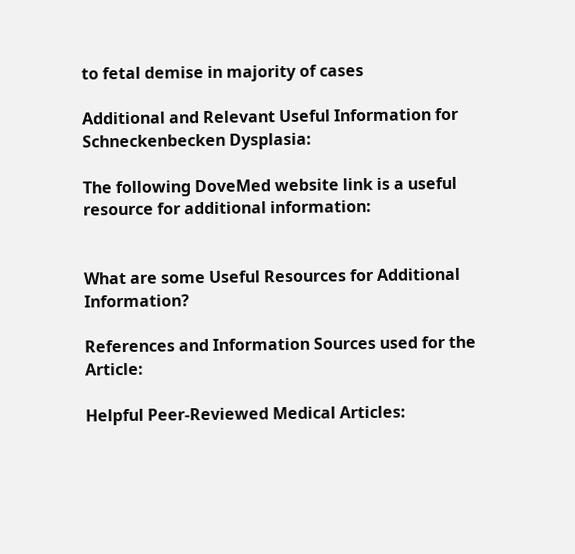to fetal demise in majority of cases

Additional and Relevant Useful Information for Schneckenbecken Dysplasia:

The following DoveMed website link is a useful resource for additional information:


What are some Useful Resources for Additional Information?

References and Information Sources used for the Article:

Helpful Peer-Reviewed Medical Articles: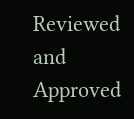Reviewed and Approved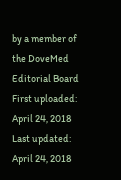by a member of the DoveMed Editorial Board
First uploaded: April 24, 2018
Last updated: April 24, 2018